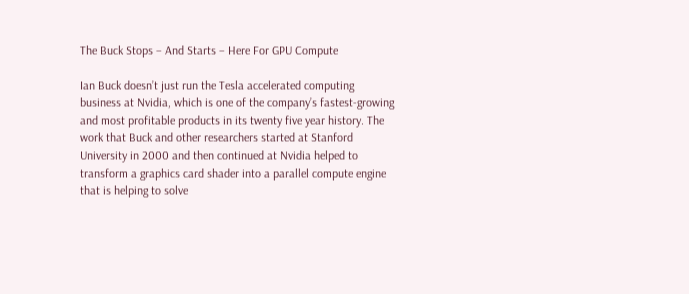The Buck Stops – And Starts – Here For GPU Compute

Ian Buck doesn’t just run the Tesla accelerated computing business at Nvidia, which is one of the company’s fastest-growing and most profitable products in its twenty five year history. The work that Buck and other researchers started at Stanford University in 2000 and then continued at Nvidia helped to transform a graphics card shader into a parallel compute engine that is helping to solve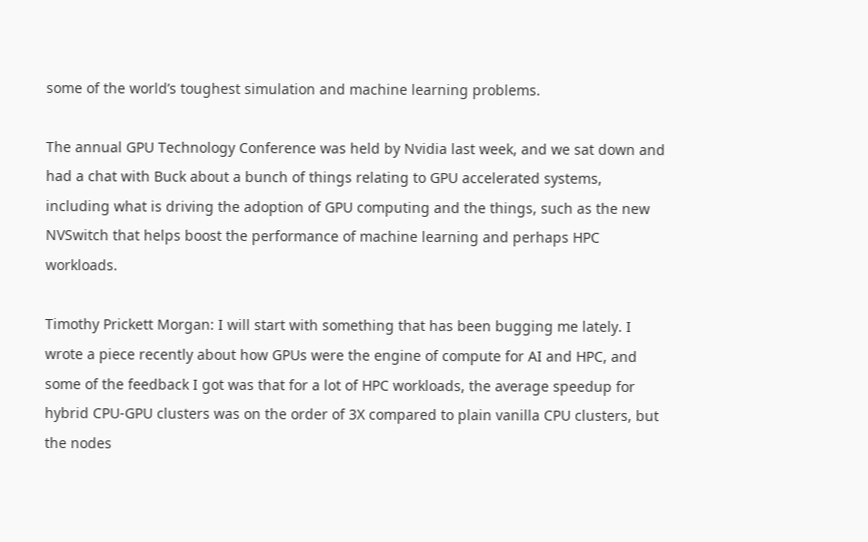some of the world’s toughest simulation and machine learning problems.

The annual GPU Technology Conference was held by Nvidia last week, and we sat down and had a chat with Buck about a bunch of things relating to GPU accelerated systems, including what is driving the adoption of GPU computing and the things, such as the new NVSwitch that helps boost the performance of machine learning and perhaps HPC workloads.

Timothy Prickett Morgan: I will start with something that has been bugging me lately. I wrote a piece recently about how GPUs were the engine of compute for AI and HPC, and some of the feedback I got was that for a lot of HPC workloads, the average speedup for hybrid CPU-GPU clusters was on the order of 3X compared to plain vanilla CPU clusters, but the nodes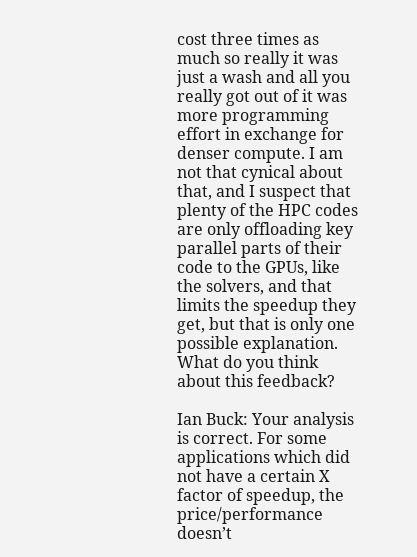cost three times as much so really it was just a wash and all you really got out of it was more programming effort in exchange for denser compute. I am not that cynical about that, and I suspect that plenty of the HPC codes are only offloading key parallel parts of their code to the GPUs, like the solvers, and that limits the speedup they get, but that is only one possible explanation. What do you think about this feedback?

Ian Buck: Your analysis is correct. For some applications which did not have a certain X factor of speedup, the price/performance doesn’t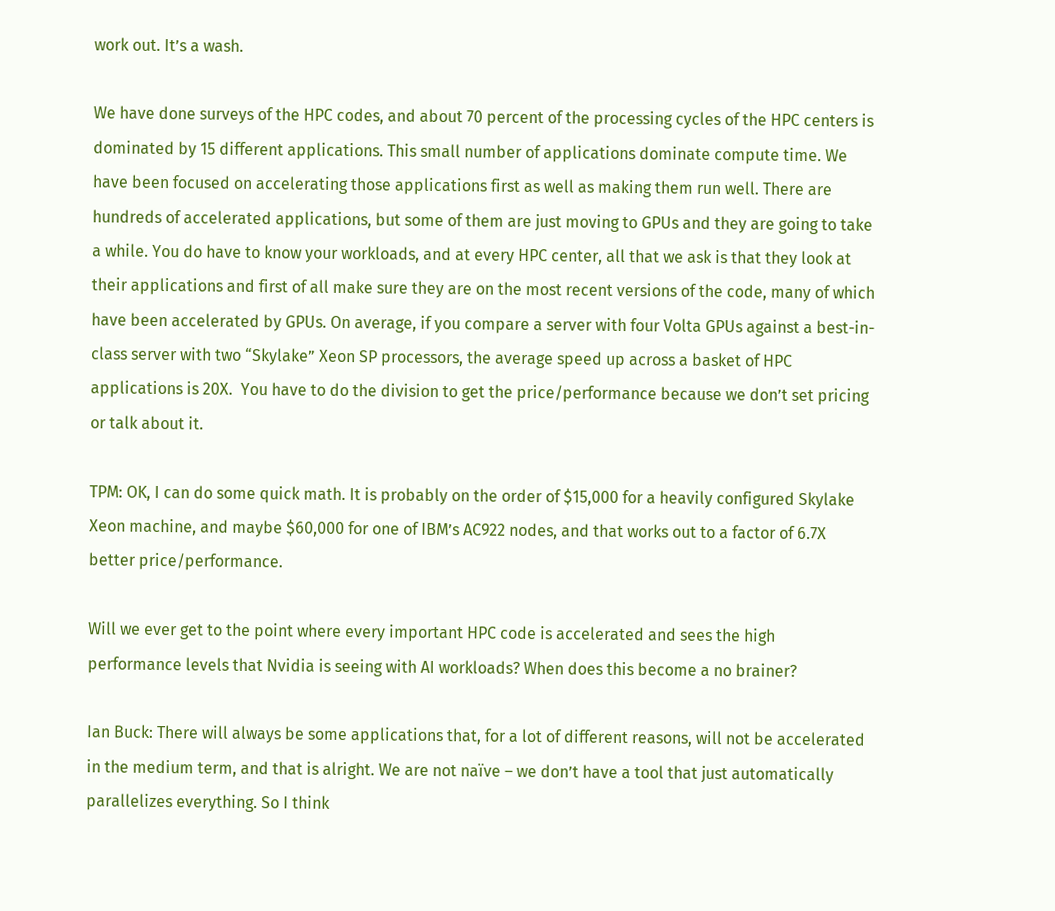work out. It’s a wash.

We have done surveys of the HPC codes, and about 70 percent of the processing cycles of the HPC centers is dominated by 15 different applications. This small number of applications dominate compute time. We have been focused on accelerating those applications first as well as making them run well. There are hundreds of accelerated applications, but some of them are just moving to GPUs and they are going to take a while. You do have to know your workloads, and at every HPC center, all that we ask is that they look at their applications and first of all make sure they are on the most recent versions of the code, many of which have been accelerated by GPUs. On average, if you compare a server with four Volta GPUs against a best-in-class server with two “Skylake” Xeon SP processors, the average speed up across a basket of HPC applications is 20X.  You have to do the division to get the price/performance because we don’t set pricing or talk about it.

TPM: OK, I can do some quick math. It is probably on the order of $15,000 for a heavily configured Skylake Xeon machine, and maybe $60,000 for one of IBM’s AC922 nodes, and that works out to a factor of 6.7X better price/performance.

Will we ever get to the point where every important HPC code is accelerated and sees the high performance levels that Nvidia is seeing with AI workloads? When does this become a no brainer?

Ian Buck: There will always be some applications that, for a lot of different reasons, will not be accelerated in the medium term, and that is alright. We are not naïve – we don’t have a tool that just automatically parallelizes everything. So I think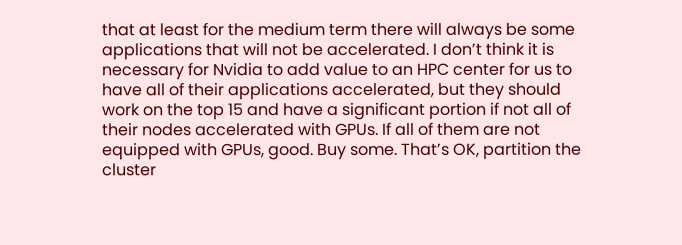that at least for the medium term there will always be some applications that will not be accelerated. I don’t think it is necessary for Nvidia to add value to an HPC center for us to have all of their applications accelerated, but they should work on the top 15 and have a significant portion if not all of their nodes accelerated with GPUs. If all of them are not equipped with GPUs, good. Buy some. That’s OK, partition the cluster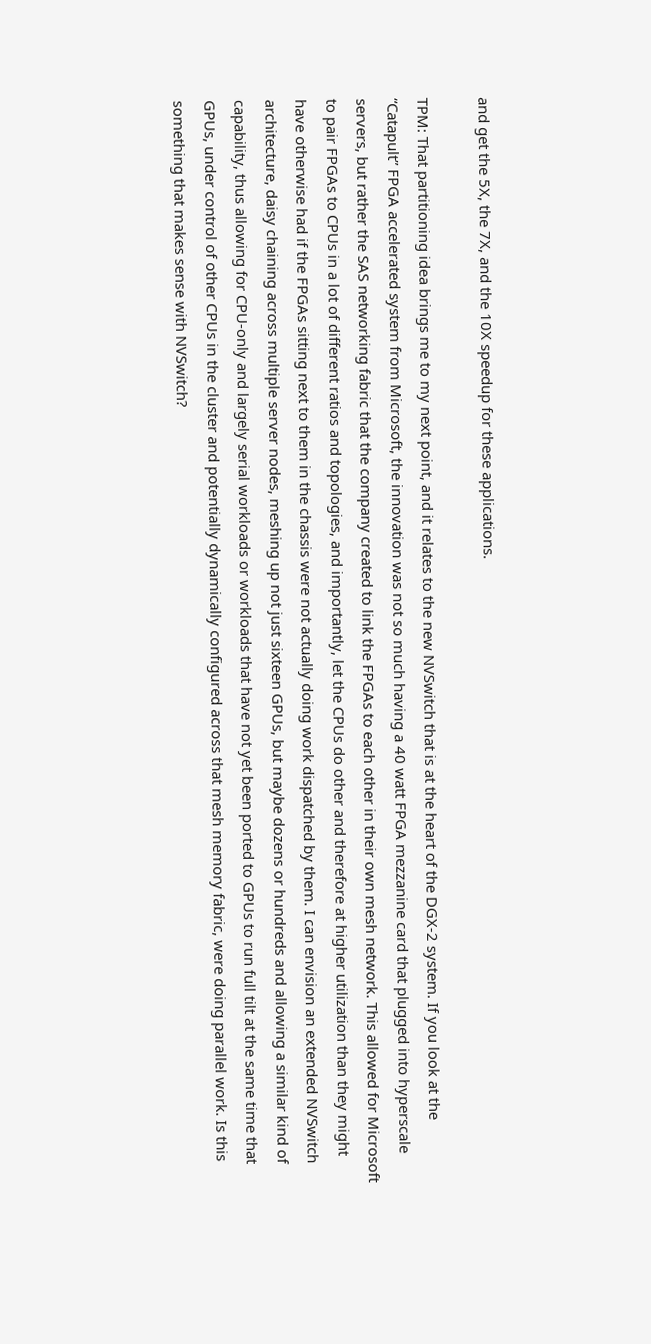and get the 5X, the 7X, and the 10X speedup for these applications.

TPM: That partitioning idea brings me to my next point, and it relates to the new NVSwitch that is at the heart of the DGX-2 system. If you look at the “Catapult” FPGA accelerated system from Microsoft, the innovation was not so much having a 40 watt FPGA mezzanine card that plugged into hyperscale servers, but rather the SAS networking fabric that the company created to link the FPGAs to each other in their own mesh network. This allowed for Microsoft to pair FPGAs to CPUs in a lot of different ratios and topologies, and importantly, let the CPUs do other and therefore at higher utilization than they might have otherwise had if the FPGAs sitting next to them in the chassis were not actually doing work dispatched by them. I can envision an extended NVSwitch architecture, daisy chaining across multiple server nodes, meshing up not just sixteen GPUs, but maybe dozens or hundreds and allowing a similar kind of capability, thus allowing for CPU-only and largely serial workloads or workloads that have not yet been ported to GPUs to run full tilt at the same time that GPUs, under control of other CPUs in the cluster and potentially dynamically configured across that mesh memory fabric, were doing parallel work. Is this something that makes sense with NVSwitch?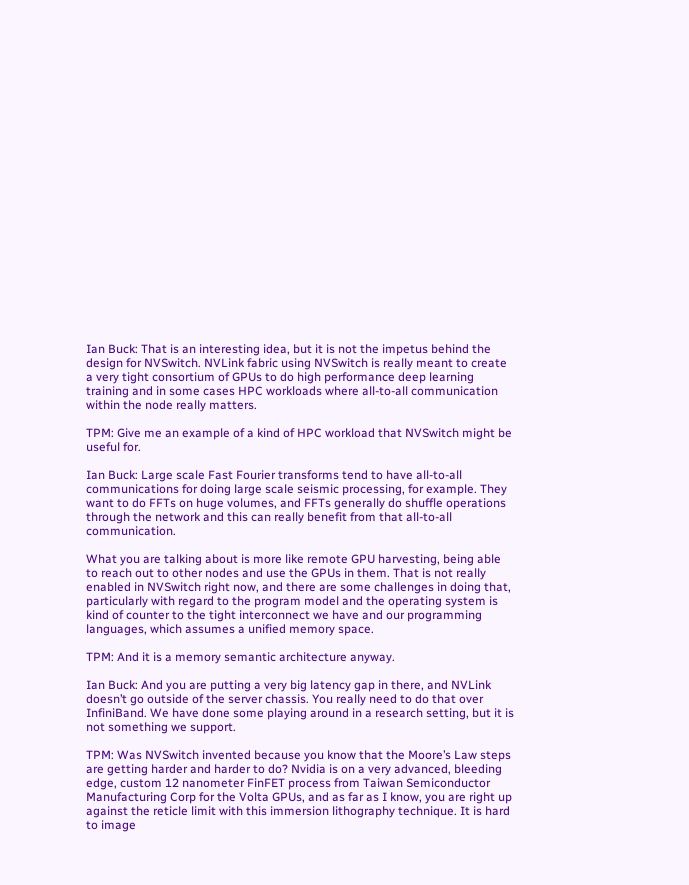Ian Buck: That is an interesting idea, but it is not the impetus behind the design for NVSwitch. NVLink fabric using NVSwitch is really meant to create a very tight consortium of GPUs to do high performance deep learning training and in some cases HPC workloads where all-to-all communication within the node really matters.

TPM: Give me an example of a kind of HPC workload that NVSwitch might be useful for.

Ian Buck: Large scale Fast Fourier transforms tend to have all-to-all communications for doing large scale seismic processing, for example. They want to do FFTs on huge volumes, and FFTs generally do shuffle operations through the network and this can really benefit from that all-to-all communication.

What you are talking about is more like remote GPU harvesting, being able to reach out to other nodes and use the GPUs in them. That is not really enabled in NVSwitch right now, and there are some challenges in doing that, particularly with regard to the program model and the operating system is kind of counter to the tight interconnect we have and our programming languages, which assumes a unified memory space.

TPM: And it is a memory semantic architecture anyway.

Ian Buck: And you are putting a very big latency gap in there, and NVLink doesn’t go outside of the server chassis. You really need to do that over InfiniBand. We have done some playing around in a research setting, but it is not something we support.

TPM: Was NVSwitch invented because you know that the Moore’s Law steps are getting harder and harder to do? Nvidia is on a very advanced, bleeding edge, custom 12 nanometer FinFET process from Taiwan Semiconductor Manufacturing Corp for the Volta GPUs, and as far as I know, you are right up against the reticle limit with this immersion lithography technique. It is hard to image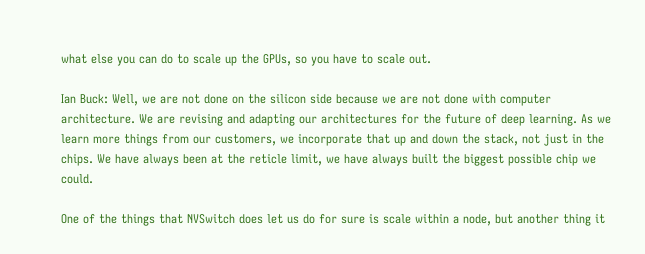what else you can do to scale up the GPUs, so you have to scale out.

Ian Buck: Well, we are not done on the silicon side because we are not done with computer architecture. We are revising and adapting our architectures for the future of deep learning. As we learn more things from our customers, we incorporate that up and down the stack, not just in the chips. We have always been at the reticle limit, we have always built the biggest possible chip we could.

One of the things that NVSwitch does let us do for sure is scale within a node, but another thing it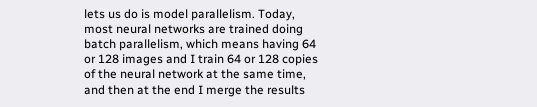lets us do is model parallelism. Today, most neural networks are trained doing batch parallelism, which means having 64 or 128 images and I train 64 or 128 copies of the neural network at the same time, and then at the end I merge the results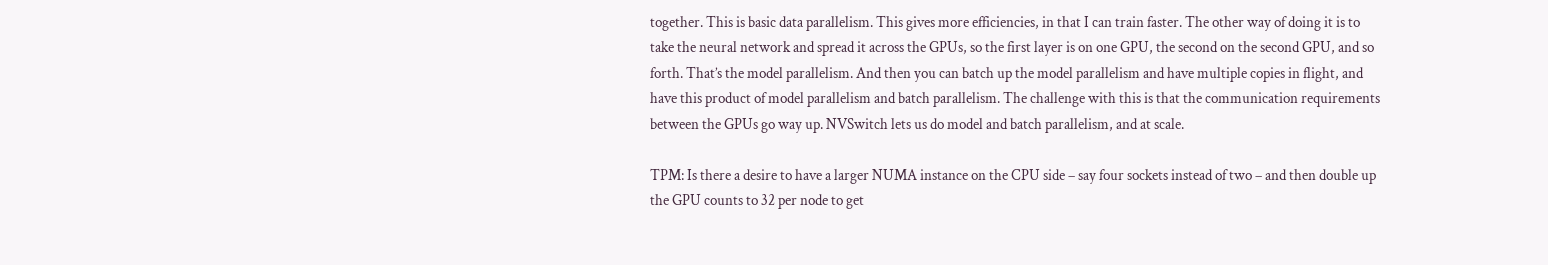together. This is basic data parallelism. This gives more efficiencies, in that I can train faster. The other way of doing it is to take the neural network and spread it across the GPUs, so the first layer is on one GPU, the second on the second GPU, and so forth. That’s the model parallelism. And then you can batch up the model parallelism and have multiple copies in flight, and have this product of model parallelism and batch parallelism. The challenge with this is that the communication requirements between the GPUs go way up. NVSwitch lets us do model and batch parallelism, and at scale.

TPM: Is there a desire to have a larger NUMA instance on the CPU side – say four sockets instead of two – and then double up the GPU counts to 32 per node to get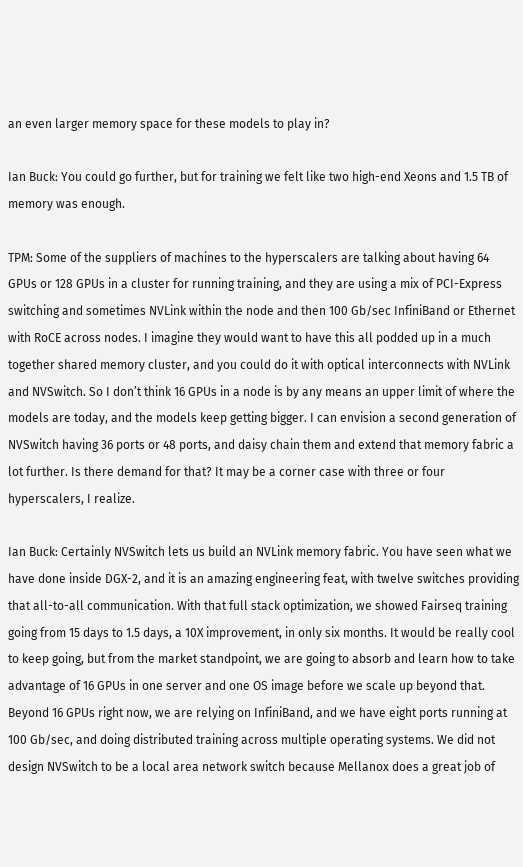an even larger memory space for these models to play in?

Ian Buck: You could go further, but for training we felt like two high-end Xeons and 1.5 TB of memory was enough.

TPM: Some of the suppliers of machines to the hyperscalers are talking about having 64 GPUs or 128 GPUs in a cluster for running training, and they are using a mix of PCI-Express switching and sometimes NVLink within the node and then 100 Gb/sec InfiniBand or Ethernet with RoCE across nodes. I imagine they would want to have this all podded up in a much together shared memory cluster, and you could do it with optical interconnects with NVLink and NVSwitch. So I don’t think 16 GPUs in a node is by any means an upper limit of where the models are today, and the models keep getting bigger. I can envision a second generation of NVSwitch having 36 ports or 48 ports, and daisy chain them and extend that memory fabric a lot further. Is there demand for that? It may be a corner case with three or four hyperscalers, I realize.

Ian Buck: Certainly NVSwitch lets us build an NVLink memory fabric. You have seen what we have done inside DGX-2, and it is an amazing engineering feat, with twelve switches providing that all-to-all communication. With that full stack optimization, we showed Fairseq training going from 15 days to 1.5 days, a 10X improvement, in only six months. It would be really cool to keep going, but from the market standpoint, we are going to absorb and learn how to take advantage of 16 GPUs in one server and one OS image before we scale up beyond that. Beyond 16 GPUs right now, we are relying on InfiniBand, and we have eight ports running at 100 Gb/sec, and doing distributed training across multiple operating systems. We did not design NVSwitch to be a local area network switch because Mellanox does a great job of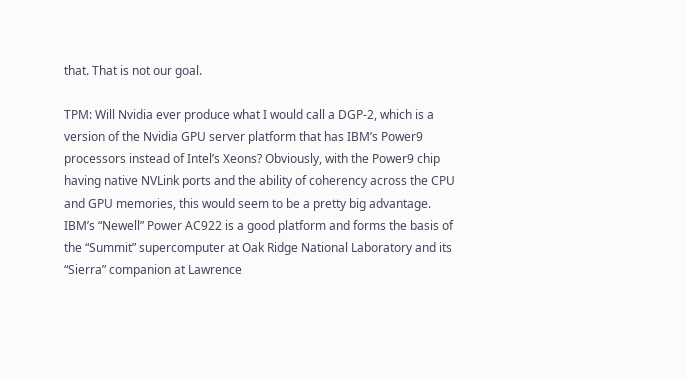that. That is not our goal.

TPM: Will Nvidia ever produce what I would call a DGP-2, which is a version of the Nvidia GPU server platform that has IBM’s Power9 processors instead of Intel’s Xeons? Obviously, with the Power9 chip having native NVLink ports and the ability of coherency across the CPU and GPU memories, this would seem to be a pretty big advantage. IBM’s “Newell” Power AC922 is a good platform and forms the basis of the “Summit” supercomputer at Oak Ridge National Laboratory and its “Sierra” companion at Lawrence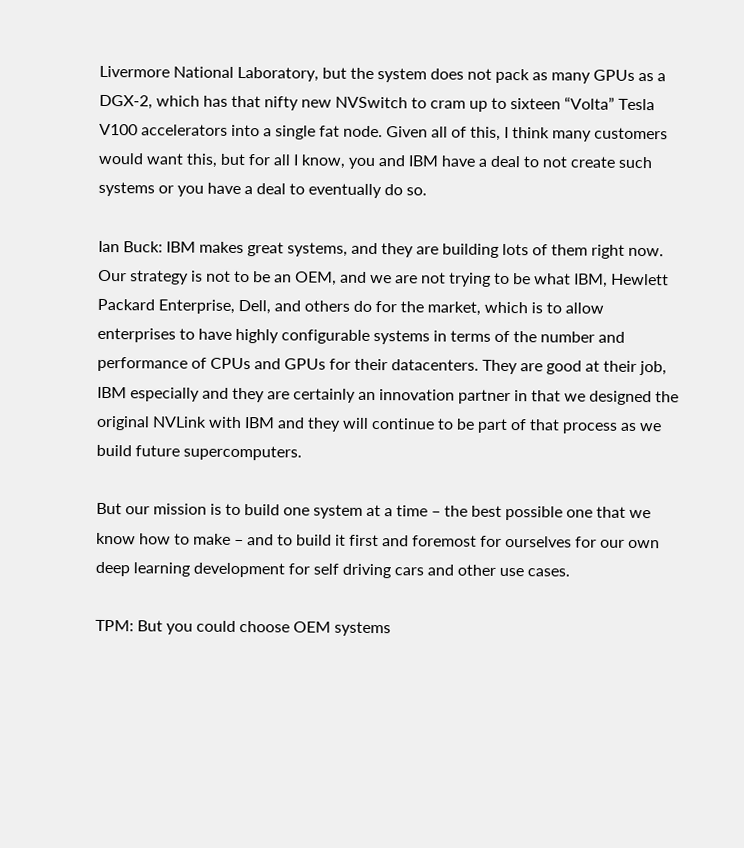Livermore National Laboratory, but the system does not pack as many GPUs as a DGX-2, which has that nifty new NVSwitch to cram up to sixteen “Volta” Tesla V100 accelerators into a single fat node. Given all of this, I think many customers would want this, but for all I know, you and IBM have a deal to not create such systems or you have a deal to eventually do so.

Ian Buck: IBM makes great systems, and they are building lots of them right now. Our strategy is not to be an OEM, and we are not trying to be what IBM, Hewlett Packard Enterprise, Dell, and others do for the market, which is to allow enterprises to have highly configurable systems in terms of the number and performance of CPUs and GPUs for their datacenters. They are good at their job, IBM especially and they are certainly an innovation partner in that we designed the original NVLink with IBM and they will continue to be part of that process as we build future supercomputers.

But our mission is to build one system at a time – the best possible one that we know how to make – and to build it first and foremost for ourselves for our own deep learning development for self driving cars and other use cases.

TPM: But you could choose OEM systems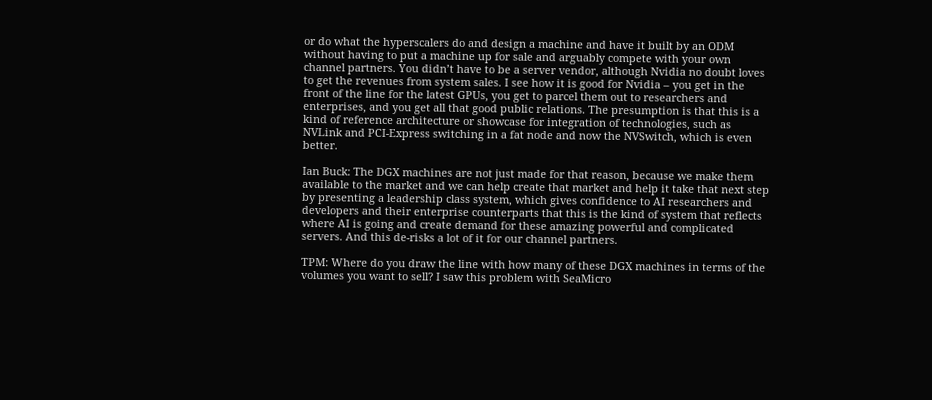or do what the hyperscalers do and design a machine and have it built by an ODM without having to put a machine up for sale and arguably compete with your own channel partners. You didn’t have to be a server vendor, although Nvidia no doubt loves to get the revenues from system sales. I see how it is good for Nvidia – you get in the front of the line for the latest GPUs, you get to parcel them out to researchers and enterprises, and you get all that good public relations. The presumption is that this is a kind of reference architecture or showcase for integration of technologies, such as NVLink and PCI-Express switching in a fat node and now the NVSwitch, which is even better.

Ian Buck: The DGX machines are not just made for that reason, because we make them available to the market and we can help create that market and help it take that next step by presenting a leadership class system, which gives confidence to AI researchers and developers and their enterprise counterparts that this is the kind of system that reflects where AI is going and create demand for these amazing powerful and complicated servers. And this de-risks a lot of it for our channel partners.

TPM: Where do you draw the line with how many of these DGX machines in terms of the volumes you want to sell? I saw this problem with SeaMicro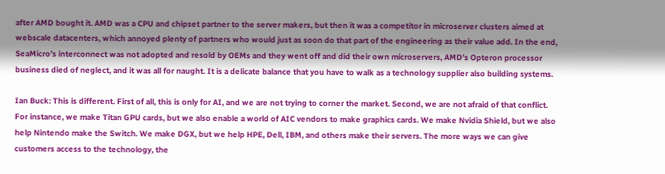after AMD bought it. AMD was a CPU and chipset partner to the server makers, but then it was a competitor in microserver clusters aimed at webscale datacenters, which annoyed plenty of partners who would just as soon do that part of the engineering as their value add. In the end, SeaMicro’s interconnect was not adopted and resold by OEMs and they went off and did their own microservers, AMD’s Opteron processor business died of neglect, and it was all for naught. It is a delicate balance that you have to walk as a technology supplier also building systems.

Ian Buck: This is different. First of all, this is only for AI, and we are not trying to corner the market. Second, we are not afraid of that conflict. For instance, we make Titan GPU cards, but we also enable a world of AIC vendors to make graphics cards. We make Nvidia Shield, but we also help Nintendo make the Switch. We make DGX, but we help HPE, Dell, IBM, and others make their servers. The more ways we can give customers access to the technology, the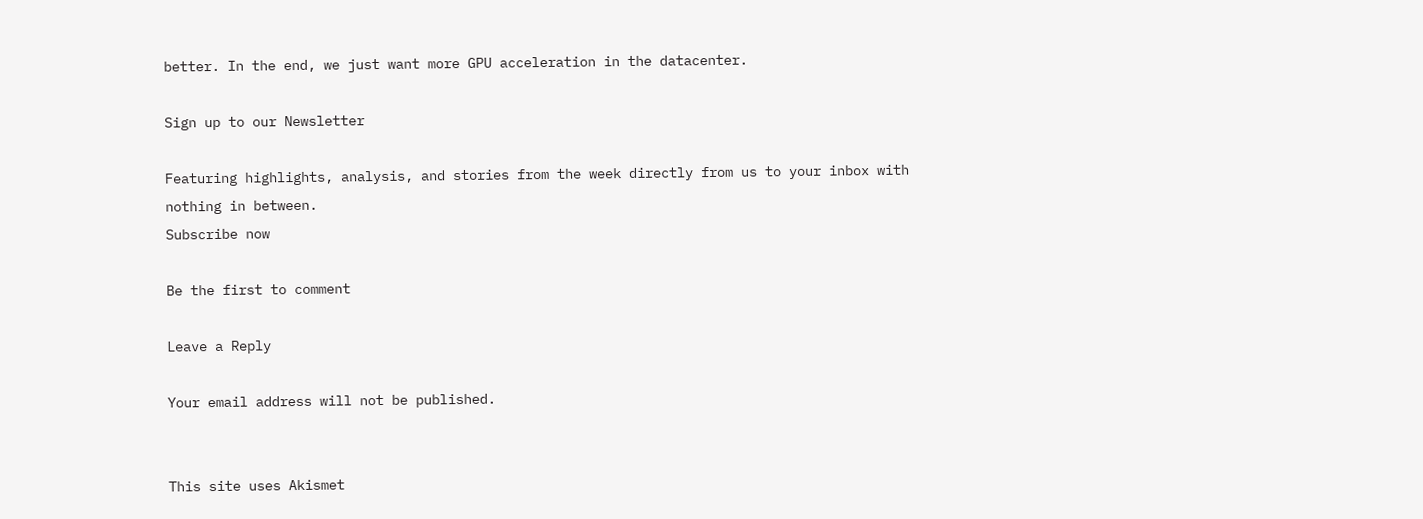better. In the end, we just want more GPU acceleration in the datacenter.

Sign up to our Newsletter

Featuring highlights, analysis, and stories from the week directly from us to your inbox with nothing in between.
Subscribe now

Be the first to comment

Leave a Reply

Your email address will not be published.


This site uses Akismet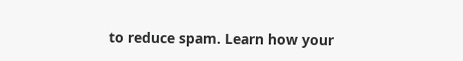to reduce spam. Learn how your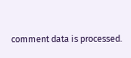comment data is processed.